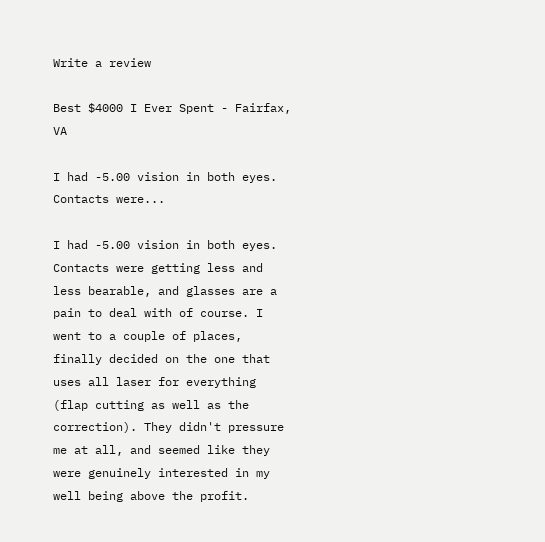Write a review

Best $4000 I Ever Spent - Fairfax, VA

I had -5.00 vision in both eyes. Contacts were...

I had -5.00 vision in both eyes. Contacts were getting less and less bearable, and glasses are a pain to deal with of course. I went to a couple of places, finally decided on the one that uses all laser for everything (flap cutting as well as the correction). They didn't pressure me at all, and seemed like they were genuinely interested in my well being above the profit.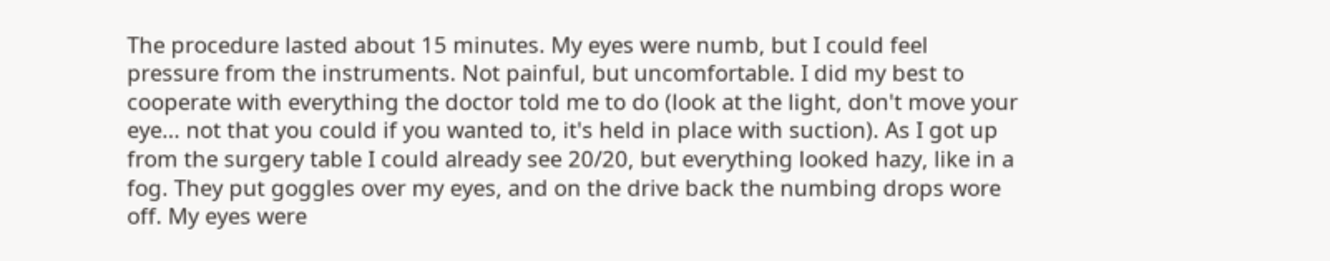The procedure lasted about 15 minutes. My eyes were numb, but I could feel pressure from the instruments. Not painful, but uncomfortable. I did my best to cooperate with everything the doctor told me to do (look at the light, don't move your eye... not that you could if you wanted to, it's held in place with suction). As I got up from the surgery table I could already see 20/20, but everything looked hazy, like in a fog. They put goggles over my eyes, and on the drive back the numbing drops wore off. My eyes were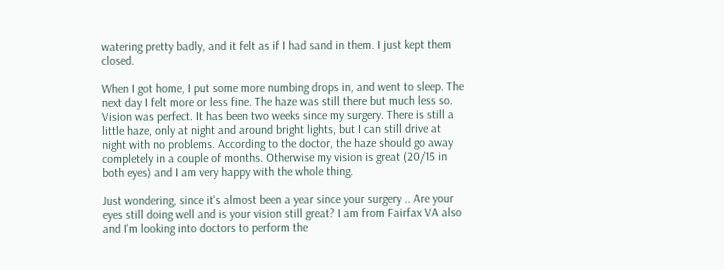watering pretty badly, and it felt as if I had sand in them. I just kept them closed.

When I got home, I put some more numbing drops in, and went to sleep. The next day I felt more or less fine. The haze was still there but much less so. Vision was perfect. It has been two weeks since my surgery. There is still a little haze, only at night and around bright lights, but I can still drive at night with no problems. According to the doctor, the haze should go away completely in a couple of months. Otherwise my vision is great (20/15 in both eyes) and I am very happy with the whole thing.

Just wondering, since it's almost been a year since your surgery .. Are your eyes still doing well and is your vision still great? I am from Fairfax VA also and I'm looking into doctors to perform the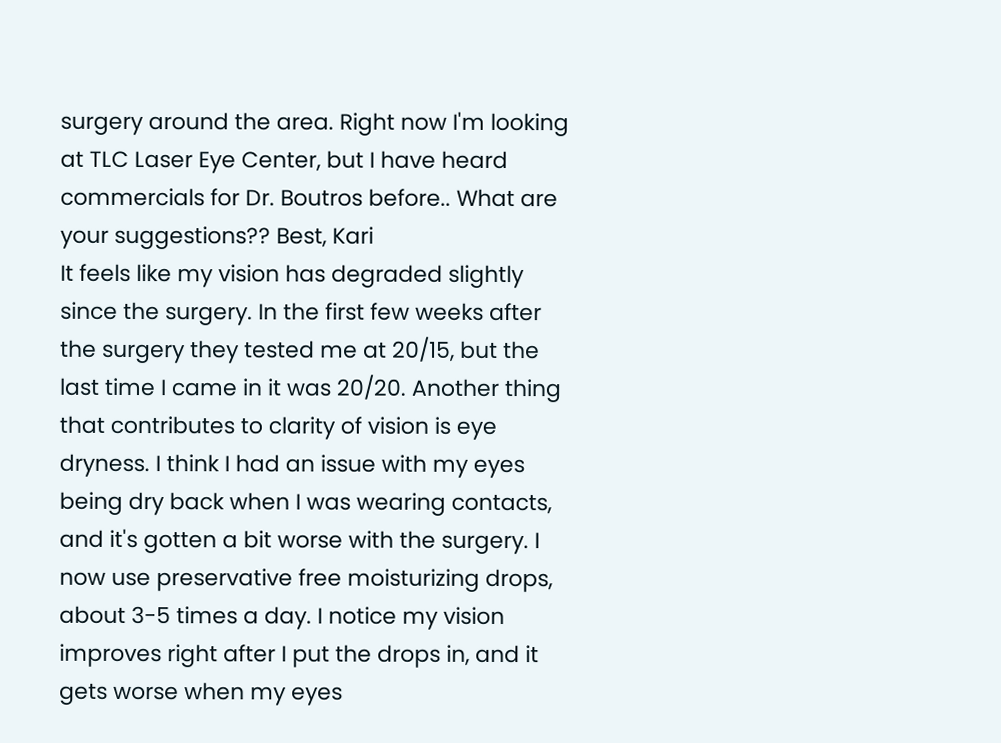surgery around the area. Right now I'm looking at TLC Laser Eye Center, but I have heard commercials for Dr. Boutros before.. What are your suggestions?? Best, Kari
It feels like my vision has degraded slightly since the surgery. In the first few weeks after the surgery they tested me at 20/15, but the last time I came in it was 20/20. Another thing that contributes to clarity of vision is eye dryness. I think I had an issue with my eyes being dry back when I was wearing contacts, and it's gotten a bit worse with the surgery. I now use preservative free moisturizing drops, about 3-5 times a day. I notice my vision improves right after I put the drops in, and it gets worse when my eyes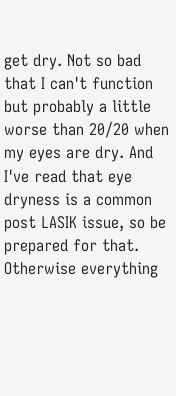get dry. Not so bad that I can't function but probably a little worse than 20/20 when my eyes are dry. And I've read that eye dryness is a common post LASIK issue, so be prepared for that. Otherwise everything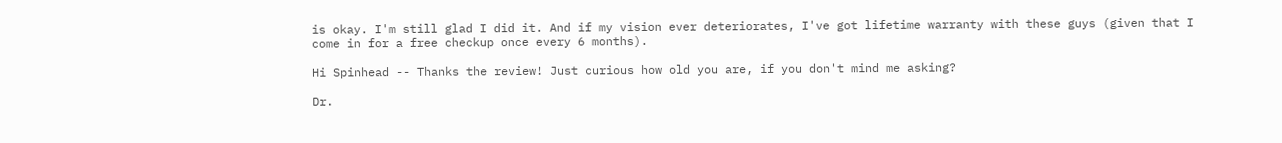is okay. I'm still glad I did it. And if my vision ever deteriorates, I've got lifetime warranty with these guys (given that I come in for a free checkup once every 6 months).

Hi Spinhead -- Thanks the review! Just curious how old you are, if you don't mind me asking?

Dr.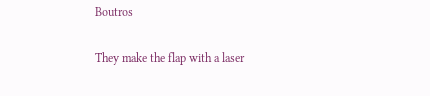Boutros

They make the flap with a laser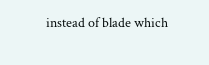instead of blade which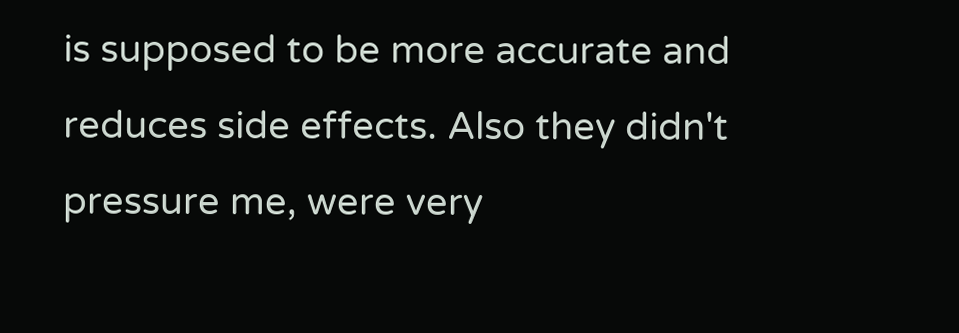is supposed to be more accurate and reduces side effects. Also they didn't pressure me, were very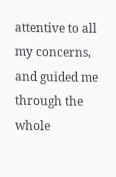attentive to all my concerns, and guided me through the whole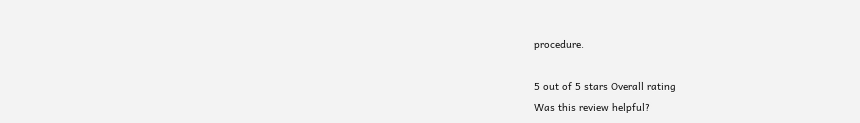procedure.

5 out of 5 stars Overall rating
Was this review helpful?